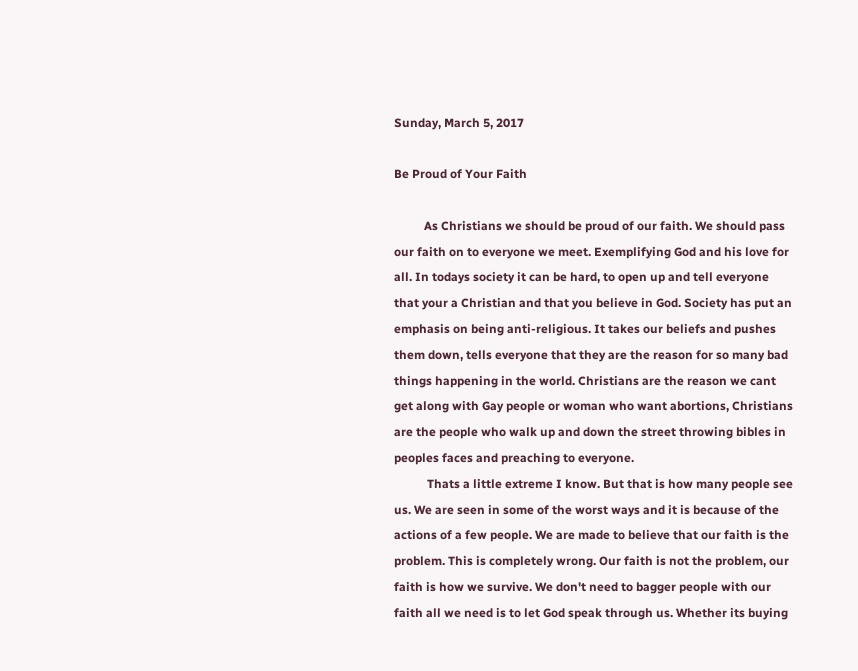Sunday, March 5, 2017

Be Proud of Your Faith

          As Christians we should be proud of our faith. We should pass our faith on to everyone we meet. Exemplifying God and his love for all. In todays society it can be hard, to open up and tell everyone that your a Christian and that you believe in God. Society has put an emphasis on being anti-religious. It takes our beliefs and pushes them down, tells everyone that they are the reason for so many bad things happening in the world. Christians are the reason we cant get along with Gay people or woman who want abortions, Christians are the people who walk up and down the street throwing bibles in peoples faces and preaching to everyone.
           Thats a little extreme I know. But that is how many people see us. We are seen in some of the worst ways and it is because of the actions of a few people. We are made to believe that our faith is the problem. This is completely wrong. Our faith is not the problem, our faith is how we survive. We don't need to bagger people with our faith all we need is to let God speak through us. Whether its buying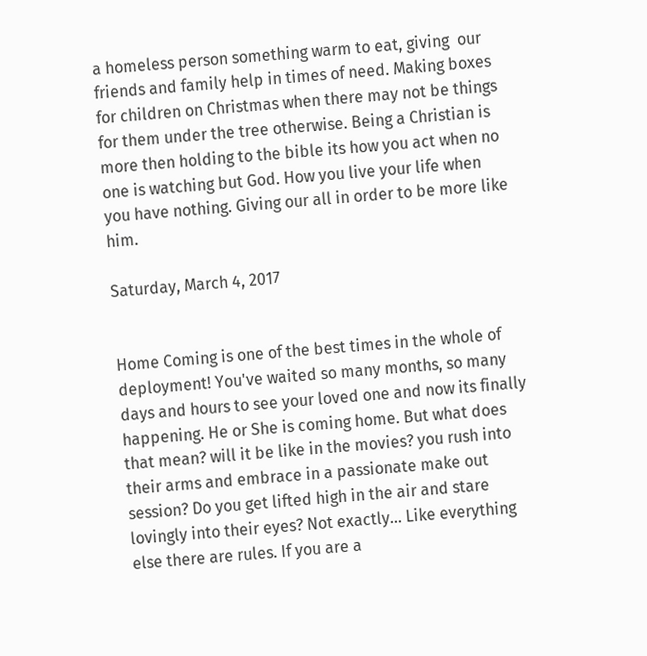a homeless person something warm to eat, giving  our friends and family help in times of need. Making boxes for children on Christmas when there may not be things for them under the tree otherwise. Being a Christian is more then holding to the bible its how you act when no one is watching but God. How you live your life when you have nothing. Giving our all in order to be more like him.

Saturday, March 4, 2017


Home Coming is one of the best times in the whole of deployment! You've waited so many months, so many days and hours to see your loved one and now its finally happening. He or She is coming home. But what does that mean? will it be like in the movies? you rush into their arms and embrace in a passionate make out session? Do you get lifted high in the air and stare lovingly into their eyes? Not exactly... Like everything else there are rules. If you are a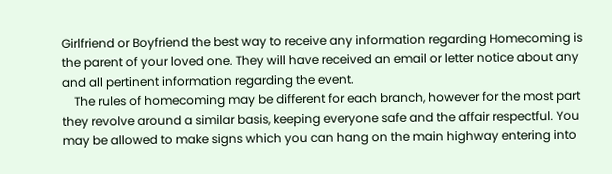Girlfriend or Boyfriend the best way to receive any information regarding Homecoming is the parent of your loved one. They will have received an email or letter notice about any and all pertinent information regarding the event.
    The rules of homecoming may be different for each branch, however for the most part they revolve around a similar basis, keeping everyone safe and the affair respectful. You may be allowed to make signs which you can hang on the main highway entering into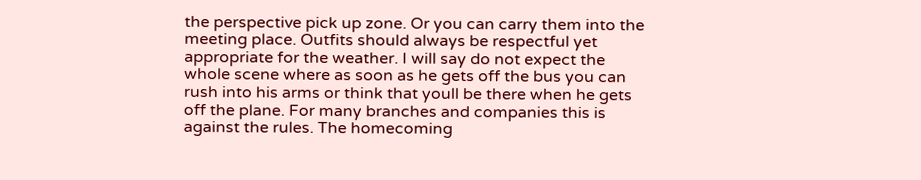the perspective pick up zone. Or you can carry them into the meeting place. Outfits should always be respectful yet appropriate for the weather. I will say do not expect the whole scene where as soon as he gets off the bus you can rush into his arms or think that youll be there when he gets off the plane. For many branches and companies this is against the rules. The homecoming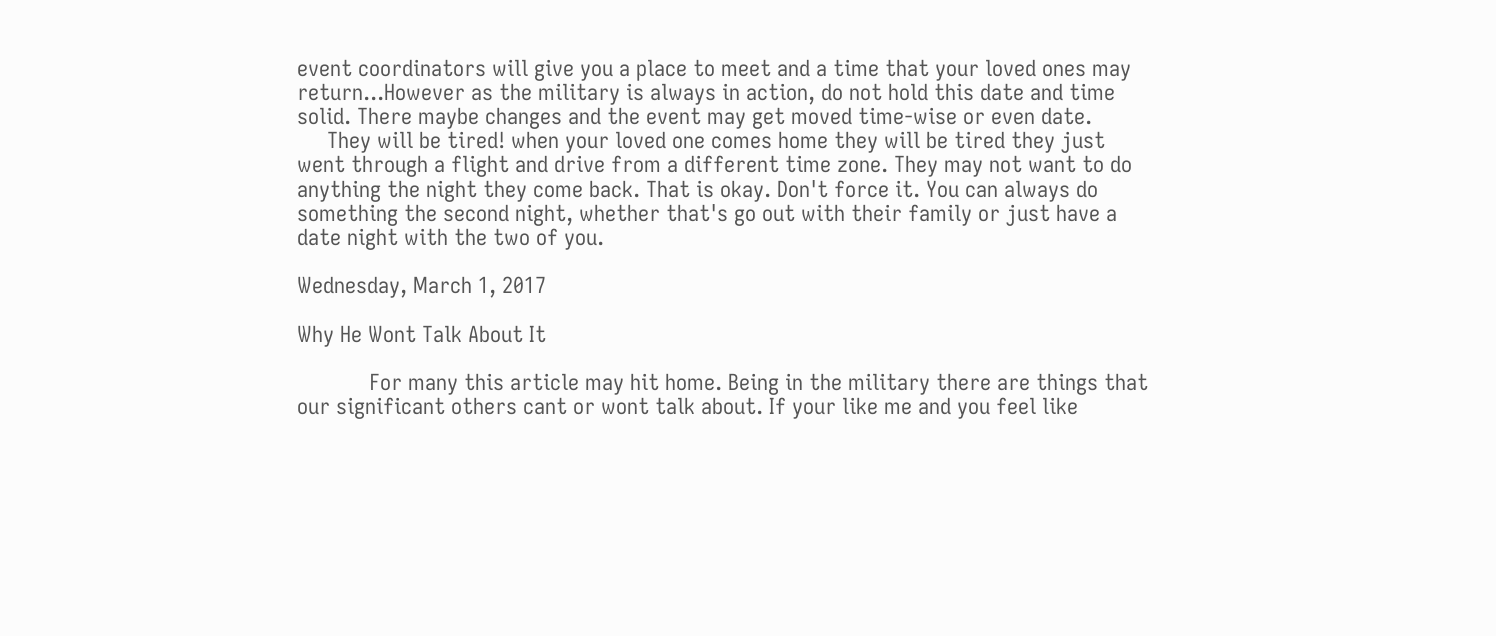event coordinators will give you a place to meet and a time that your loved ones may return...However as the military is always in action, do not hold this date and time solid. There maybe changes and the event may get moved time-wise or even date.
     They will be tired! when your loved one comes home they will be tired they just went through a flight and drive from a different time zone. They may not want to do anything the night they come back. That is okay. Don't force it. You can always do something the second night, whether that's go out with their family or just have a date night with the two of you.

Wednesday, March 1, 2017

Why He Wont Talk About It

            For many this article may hit home. Being in the military there are things that our significant others cant or wont talk about. If your like me and you feel like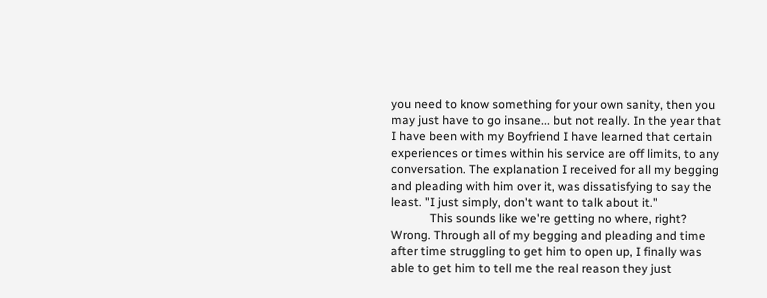you need to know something for your own sanity, then you may just have to go insane... but not really. In the year that I have been with my Boyfriend I have learned that certain experiences or times within his service are off limits, to any conversation. The explanation I received for all my begging and pleading with him over it, was dissatisfying to say the least. "I just simply, don't want to talk about it."
             This sounds like we're getting no where, right? Wrong. Through all of my begging and pleading and time after time struggling to get him to open up, I finally was able to get him to tell me the real reason they just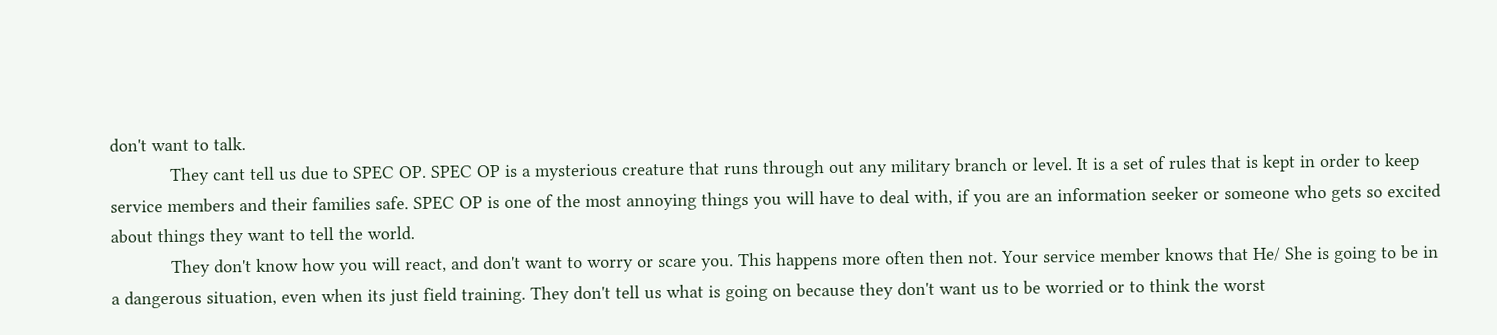don't want to talk.
            They cant tell us due to SPEC OP. SPEC OP is a mysterious creature that runs through out any military branch or level. It is a set of rules that is kept in order to keep service members and their families safe. SPEC OP is one of the most annoying things you will have to deal with, if you are an information seeker or someone who gets so excited about things they want to tell the world.
            They don't know how you will react, and don't want to worry or scare you. This happens more often then not. Your service member knows that He/ She is going to be in a dangerous situation, even when its just field training. They don't tell us what is going on because they don't want us to be worried or to think the worst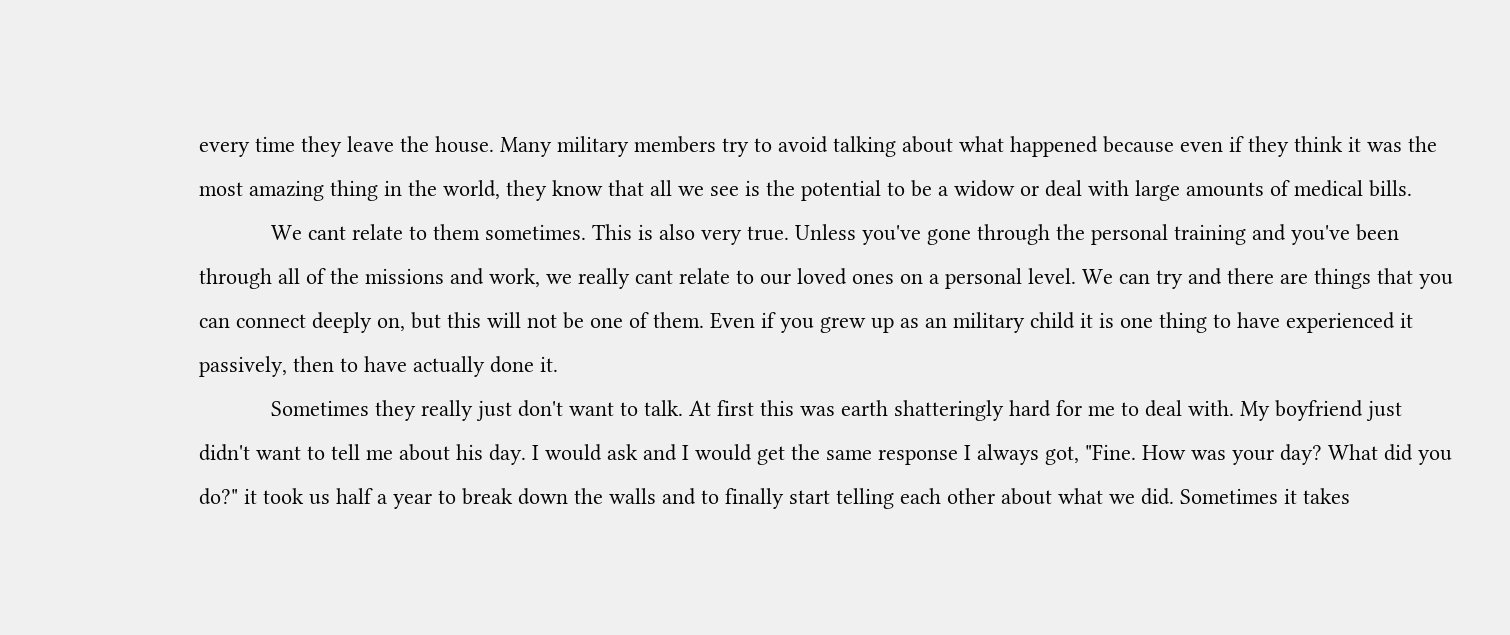every time they leave the house. Many military members try to avoid talking about what happened because even if they think it was the most amazing thing in the world, they know that all we see is the potential to be a widow or deal with large amounts of medical bills.
            We cant relate to them sometimes. This is also very true. Unless you've gone through the personal training and you've been through all of the missions and work, we really cant relate to our loved ones on a personal level. We can try and there are things that you can connect deeply on, but this will not be one of them. Even if you grew up as an military child it is one thing to have experienced it passively, then to have actually done it.
            Sometimes they really just don't want to talk. At first this was earth shatteringly hard for me to deal with. My boyfriend just didn't want to tell me about his day. I would ask and I would get the same response I always got, "Fine. How was your day? What did you do?" it took us half a year to break down the walls and to finally start telling each other about what we did. Sometimes it takes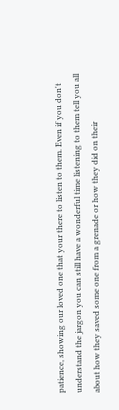patience, showing our loved one that your there to listen to them. Even if you don't understand the jargon you can still have a wonderful time listening to them tell you all about how they saved some one from a grenade or how they did on their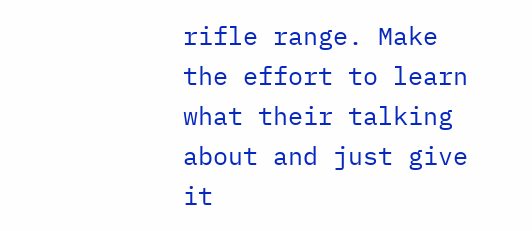rifle range. Make the effort to learn what their talking about and just give it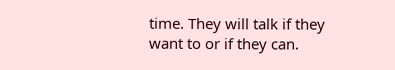time. They will talk if they want to or if they can.